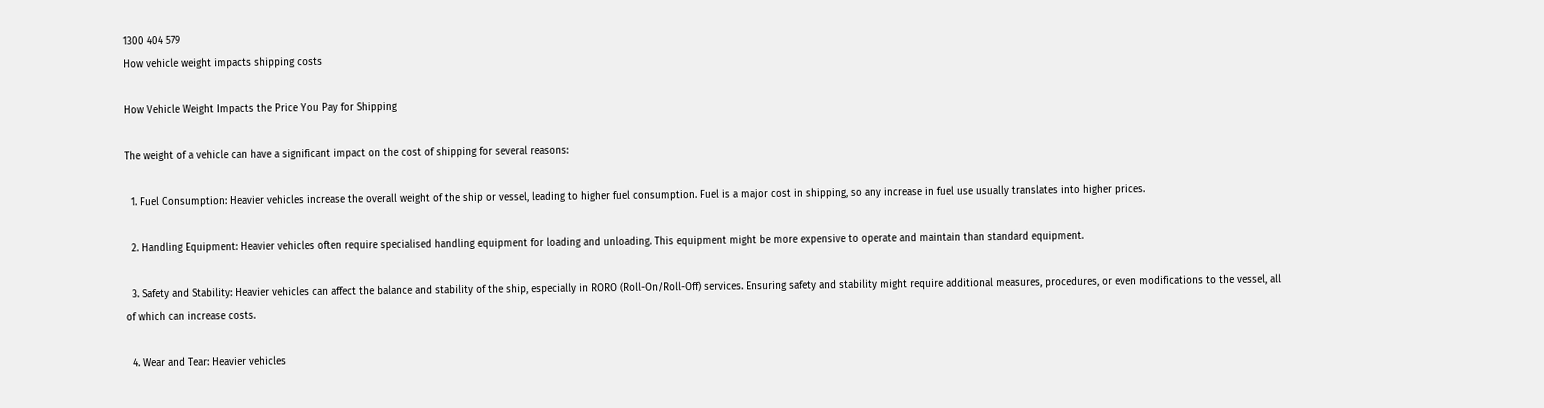1300 404 579
How vehicle weight impacts shipping costs

How Vehicle Weight Impacts the Price You Pay for Shipping

The weight of a vehicle can have a significant impact on the cost of shipping for several reasons:

  1. Fuel Consumption: Heavier vehicles increase the overall weight of the ship or vessel, leading to higher fuel consumption. Fuel is a major cost in shipping, so any increase in fuel use usually translates into higher prices.

  2. Handling Equipment: Heavier vehicles often require specialised handling equipment for loading and unloading. This equipment might be more expensive to operate and maintain than standard equipment.

  3. Safety and Stability: Heavier vehicles can affect the balance and stability of the ship, especially in RORO (Roll-On/Roll-Off) services. Ensuring safety and stability might require additional measures, procedures, or even modifications to the vessel, all of which can increase costs.

  4. Wear and Tear: Heavier vehicles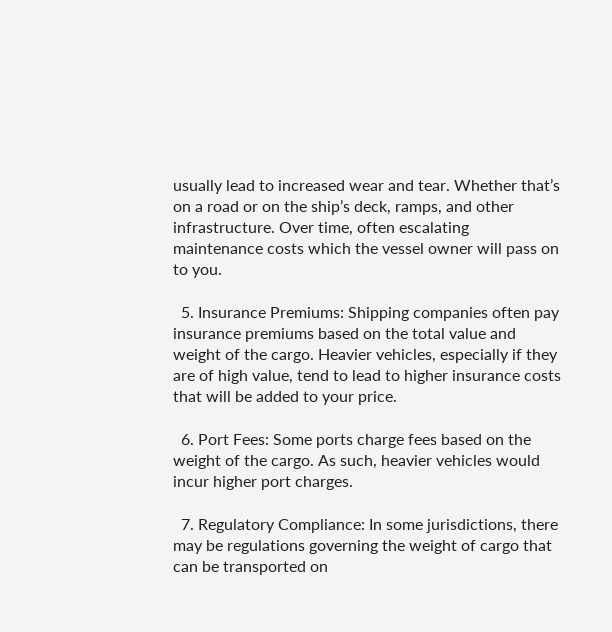usually lead to increased wear and tear. Whether that’s on a road or on the ship’s deck, ramps, and other infrastructure. Over time, often escalating maintenance costs which the vessel owner will pass on to you.

  5. Insurance Premiums: Shipping companies often pay insurance premiums based on the total value and weight of the cargo. Heavier vehicles, especially if they are of high value, tend to lead to higher insurance costs that will be added to your price.

  6. Port Fees: Some ports charge fees based on the weight of the cargo. As such, heavier vehicles would incur higher port charges.

  7. Regulatory Compliance: In some jurisdictions, there may be regulations governing the weight of cargo that can be transported on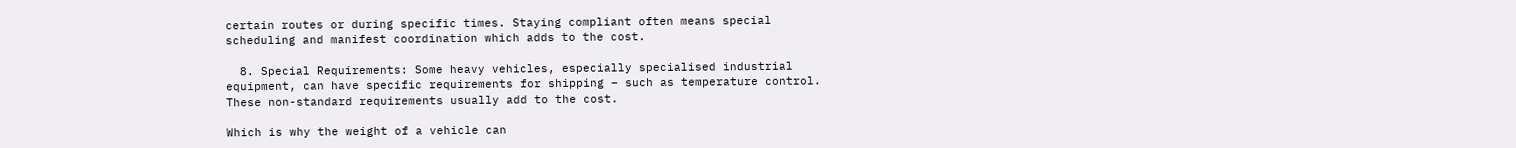certain routes or during specific times. Staying compliant often means special scheduling and manifest coordination which adds to the cost.

  8. Special Requirements: Some heavy vehicles, especially specialised industrial equipment, can have specific requirements for shipping – such as temperature control. These non-standard requirements usually add to the cost.

Which is why the weight of a vehicle can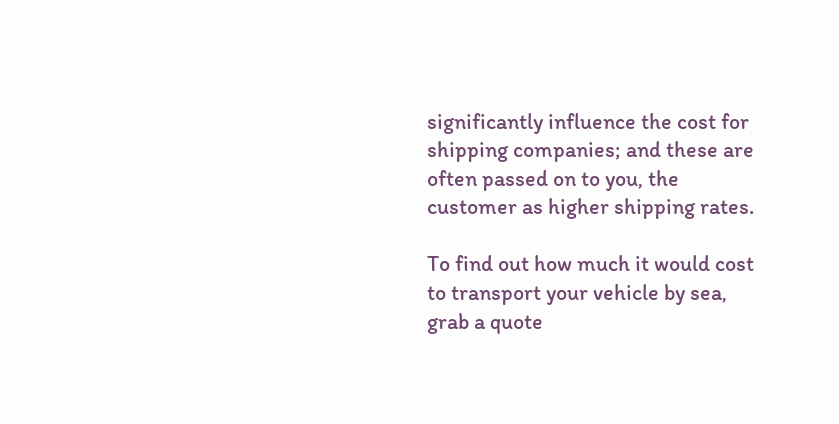significantly influence the cost for shipping companies; and these are often passed on to you, the customer as higher shipping rates.

To find out how much it would cost to transport your vehicle by sea, grab a quote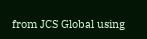from JCS Global using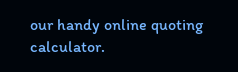our handy online quoting calculator.